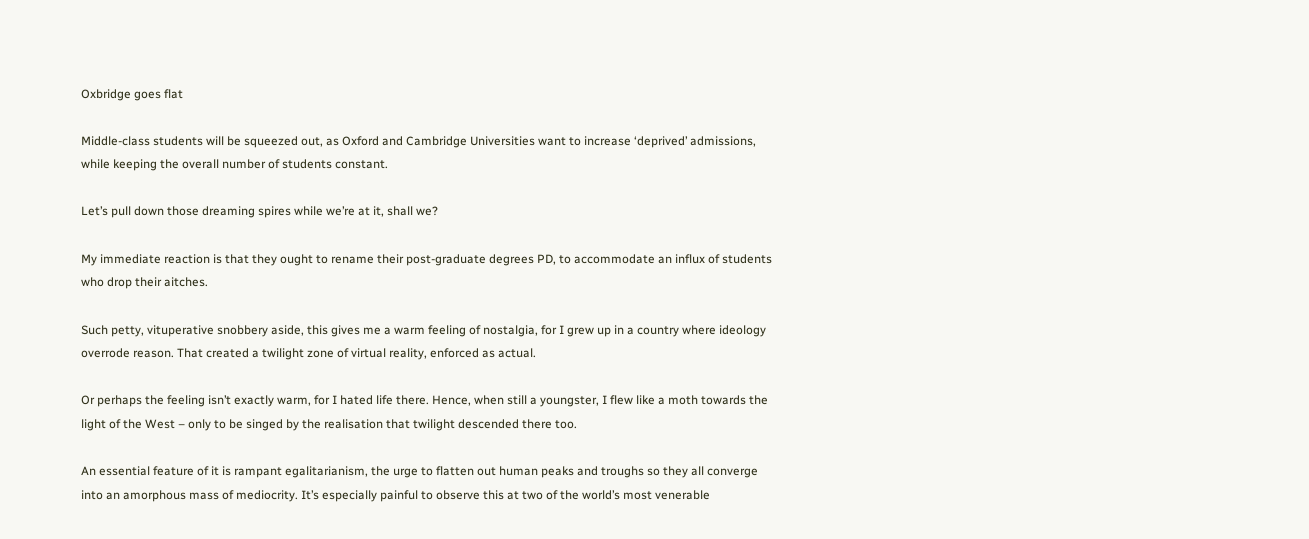Oxbridge goes flat

Middle-class students will be squeezed out, as Oxford and Cambridge Universities want to increase ‘deprived’ admissions, while keeping the overall number of students constant.

Let’s pull down those dreaming spires while we’re at it, shall we?

My immediate reaction is that they ought to rename their post-graduate degrees PD, to accommodate an influx of students who drop their aitches.

Such petty, vituperative snobbery aside, this gives me a warm feeling of nostalgia, for I grew up in a country where ideology overrode reason. That created a twilight zone of virtual reality, enforced as actual.

Or perhaps the feeling isn’t exactly warm, for I hated life there. Hence, when still a youngster, I flew like a moth towards the light of the West – only to be singed by the realisation that twilight descended there too.

An essential feature of it is rampant egalitarianism, the urge to flatten out human peaks and troughs so they all converge into an amorphous mass of mediocrity. It’s especially painful to observe this at two of the world’s most venerable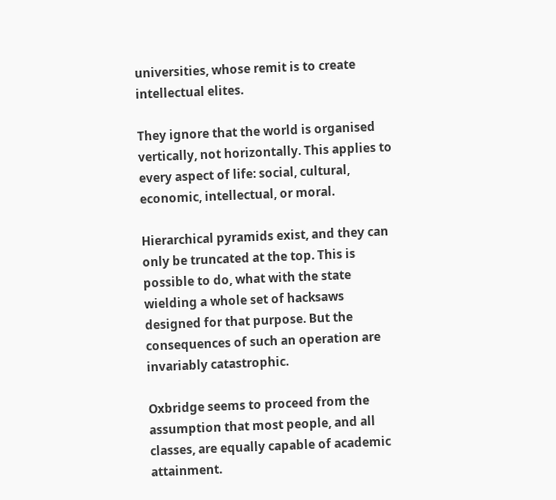universities, whose remit is to create intellectual elites.

They ignore that the world is organised vertically, not horizontally. This applies to every aspect of life: social, cultural, economic, intellectual, or moral.

Hierarchical pyramids exist, and they can only be truncated at the top. This is possible to do, what with the state wielding a whole set of hacksaws designed for that purpose. But the consequences of such an operation are invariably catastrophic.

Oxbridge seems to proceed from the assumption that most people, and all classes, are equally capable of academic attainment.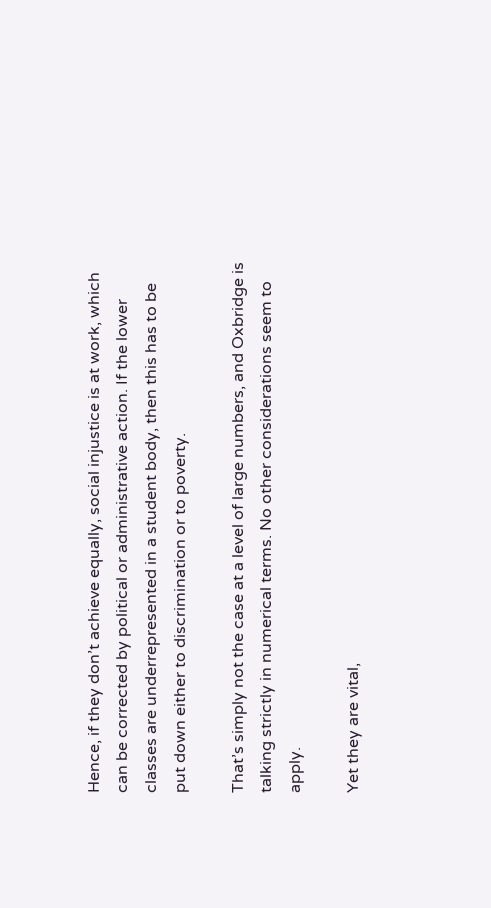Hence, if they don’t achieve equally, social injustice is at work, which can be corrected by political or administrative action. If the lower classes are underrepresented in a student body, then this has to be put down either to discrimination or to poverty.

That’s simply not the case at a level of large numbers, and Oxbridge is talking strictly in numerical terms. No other considerations seem to apply.

Yet they are vital,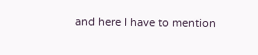and here I have to mention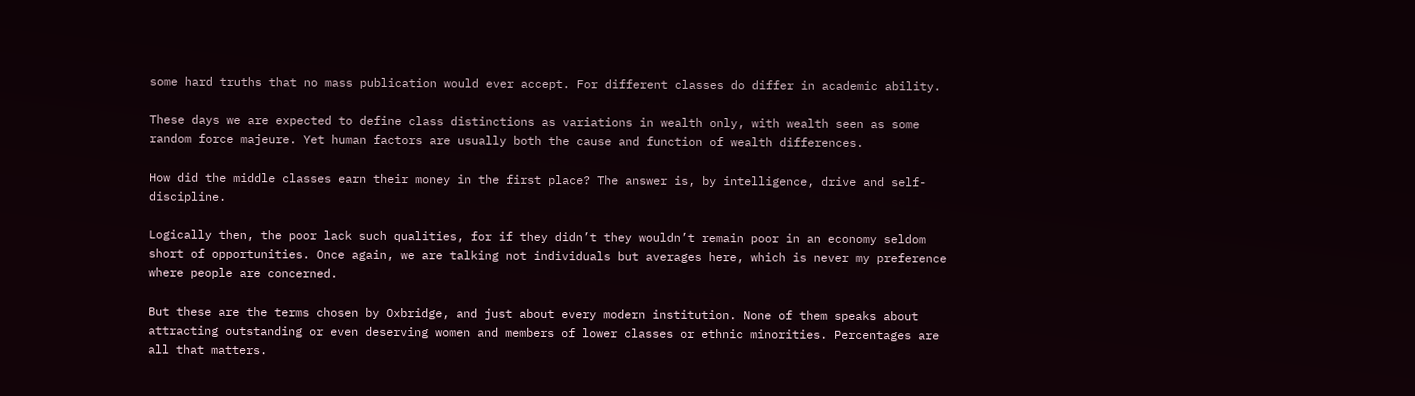some hard truths that no mass publication would ever accept. For different classes do differ in academic ability.

These days we are expected to define class distinctions as variations in wealth only, with wealth seen as some random force majeure. Yet human factors are usually both the cause and function of wealth differences.

How did the middle classes earn their money in the first place? The answer is, by intelligence, drive and self-discipline.

Logically then, the poor lack such qualities, for if they didn’t they wouldn’t remain poor in an economy seldom short of opportunities. Once again, we are talking not individuals but averages here, which is never my preference where people are concerned.

But these are the terms chosen by Oxbridge, and just about every modern institution. None of them speaks about attracting outstanding or even deserving women and members of lower classes or ethnic minorities. Percentages are all that matters.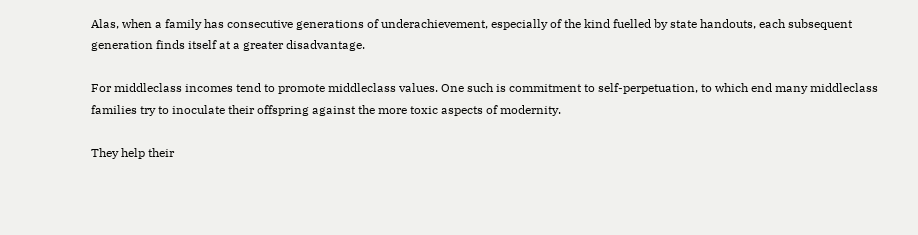Alas, when a family has consecutive generations of underachievement, especially of the kind fuelled by state handouts, each subsequent generation finds itself at a greater disadvantage.

For middleclass incomes tend to promote middleclass values. One such is commitment to self-perpetuation, to which end many middleclass families try to inoculate their offspring against the more toxic aspects of modernity.

They help their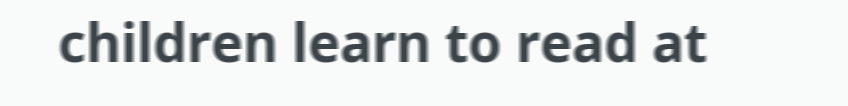children learn to read at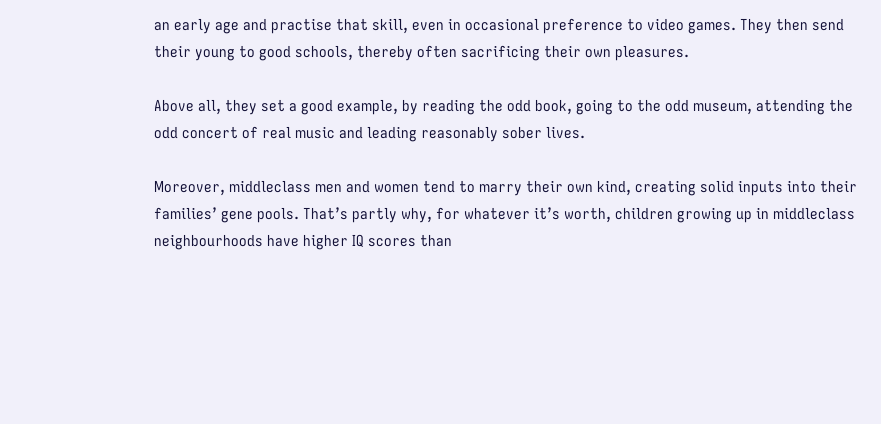an early age and practise that skill, even in occasional preference to video games. They then send their young to good schools, thereby often sacrificing their own pleasures.

Above all, they set a good example, by reading the odd book, going to the odd museum, attending the odd concert of real music and leading reasonably sober lives.

Moreover, middleclass men and women tend to marry their own kind, creating solid inputs into their families’ gene pools. That’s partly why, for whatever it’s worth, children growing up in middleclass neighbourhoods have higher IQ scores than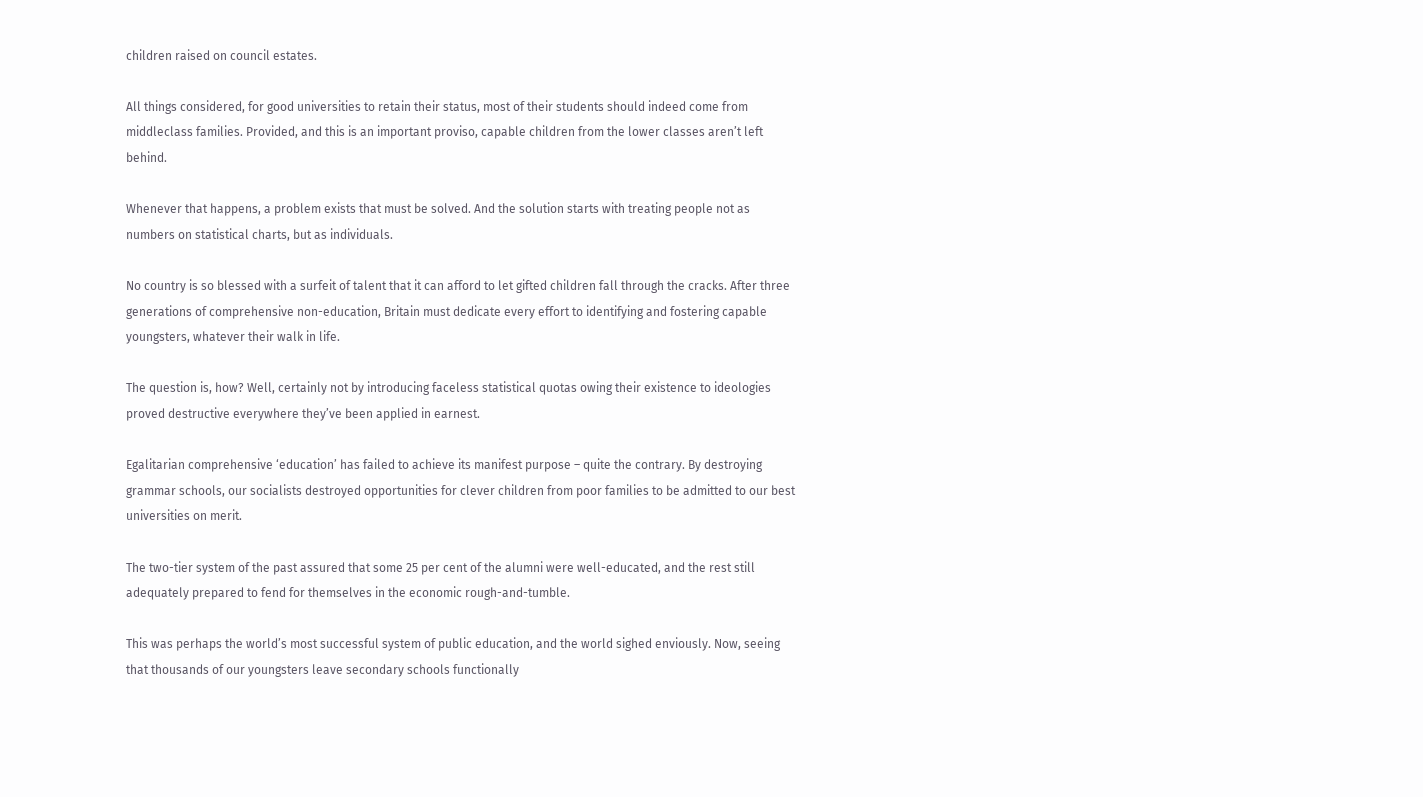children raised on council estates.

All things considered, for good universities to retain their status, most of their students should indeed come from middleclass families. Provided, and this is an important proviso, capable children from the lower classes aren’t left behind.

Whenever that happens, a problem exists that must be solved. And the solution starts with treating people not as numbers on statistical charts, but as individuals.

No country is so blessed with a surfeit of talent that it can afford to let gifted children fall through the cracks. After three generations of comprehensive non-education, Britain must dedicate every effort to identifying and fostering capable youngsters, whatever their walk in life.

The question is, how? Well, certainly not by introducing faceless statistical quotas owing their existence to ideologies proved destructive everywhere they’ve been applied in earnest.

Egalitarian comprehensive ‘education’ has failed to achieve its manifest purpose – quite the contrary. By destroying grammar schools, our socialists destroyed opportunities for clever children from poor families to be admitted to our best universities on merit.

The two-tier system of the past assured that some 25 per cent of the alumni were well-educated, and the rest still adequately prepared to fend for themselves in the economic rough-and-tumble.

This was perhaps the world’s most successful system of public education, and the world sighed enviously. Now, seeing that thousands of our youngsters leave secondary schools functionally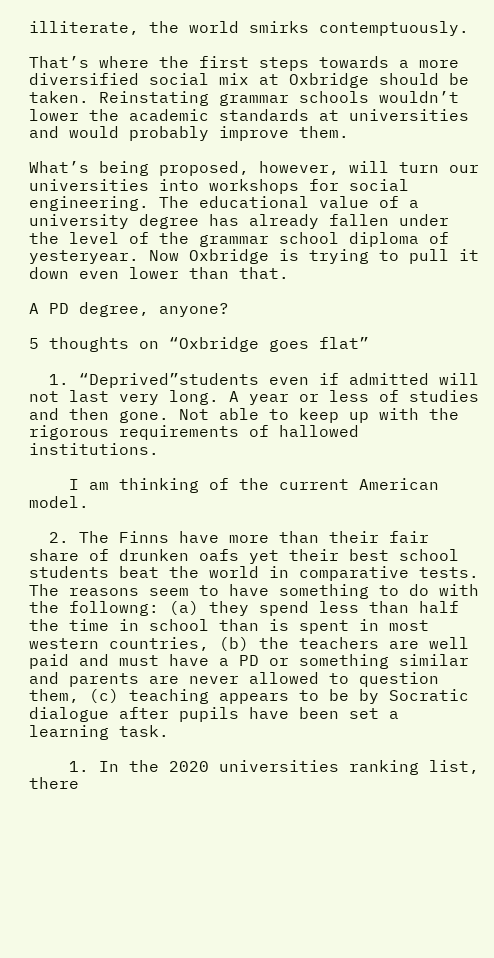illiterate, the world smirks contemptuously.

That’s where the first steps towards a more diversified social mix at Oxbridge should be taken. Reinstating grammar schools wouldn’t lower the academic standards at universities and would probably improve them.

What’s being proposed, however, will turn our universities into workshops for social engineering. The educational value of a university degree has already fallen under the level of the grammar school diploma of yesteryear. Now Oxbridge is trying to pull it down even lower than that.

A PD degree, anyone?

5 thoughts on “Oxbridge goes flat”

  1. “Deprived”students even if admitted will not last very long. A year or less of studies and then gone. Not able to keep up with the rigorous requirements of hallowed institutions.

    I am thinking of the current American model.

  2. The Finns have more than their fair share of drunken oafs yet their best school students beat the world in comparative tests. The reasons seem to have something to do with the followng: (a) they spend less than half the time in school than is spent in most western countries, (b) the teachers are well paid and must have a PD or something similar and parents are never allowed to question them, (c) teaching appears to be by Socratic dialogue after pupils have been set a learning task.

    1. In the 2020 universities ranking list, there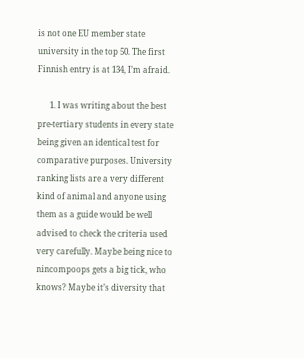is not one EU member state university in the top 50. The first Finnish entry is at 134, I’m afraid.

      1. I was writing about the best pre-tertiary students in every state being given an identical test for comparative purposes. University ranking lists are a very different kind of animal and anyone using them as a guide would be well advised to check the criteria used very carefully. Maybe being nice to nincompoops gets a big tick, who knows? Maybe it’s diversity that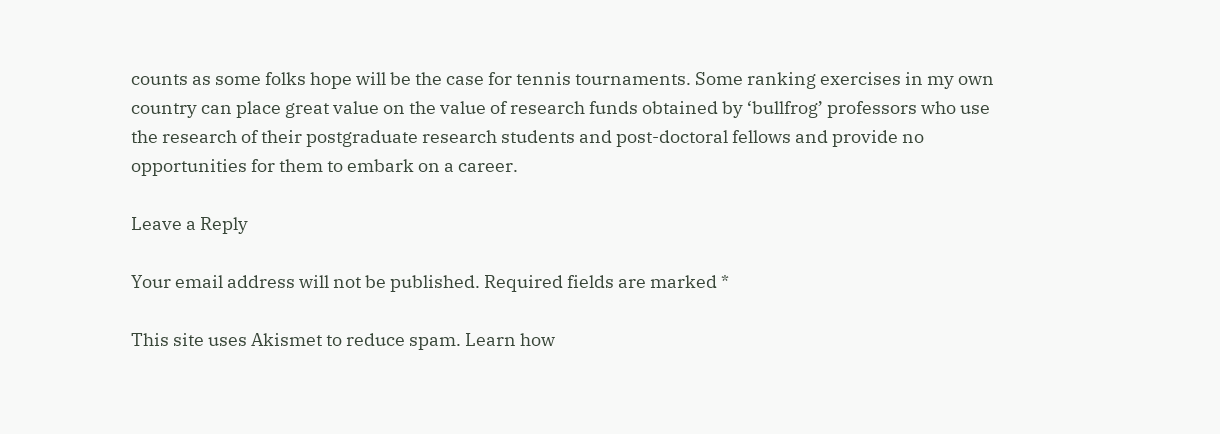counts as some folks hope will be the case for tennis tournaments. Some ranking exercises in my own country can place great value on the value of research funds obtained by ‘bullfrog’ professors who use the research of their postgraduate research students and post-doctoral fellows and provide no opportunities for them to embark on a career.

Leave a Reply

Your email address will not be published. Required fields are marked *

This site uses Akismet to reduce spam. Learn how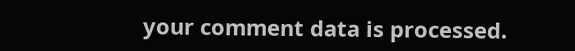your comment data is processed.